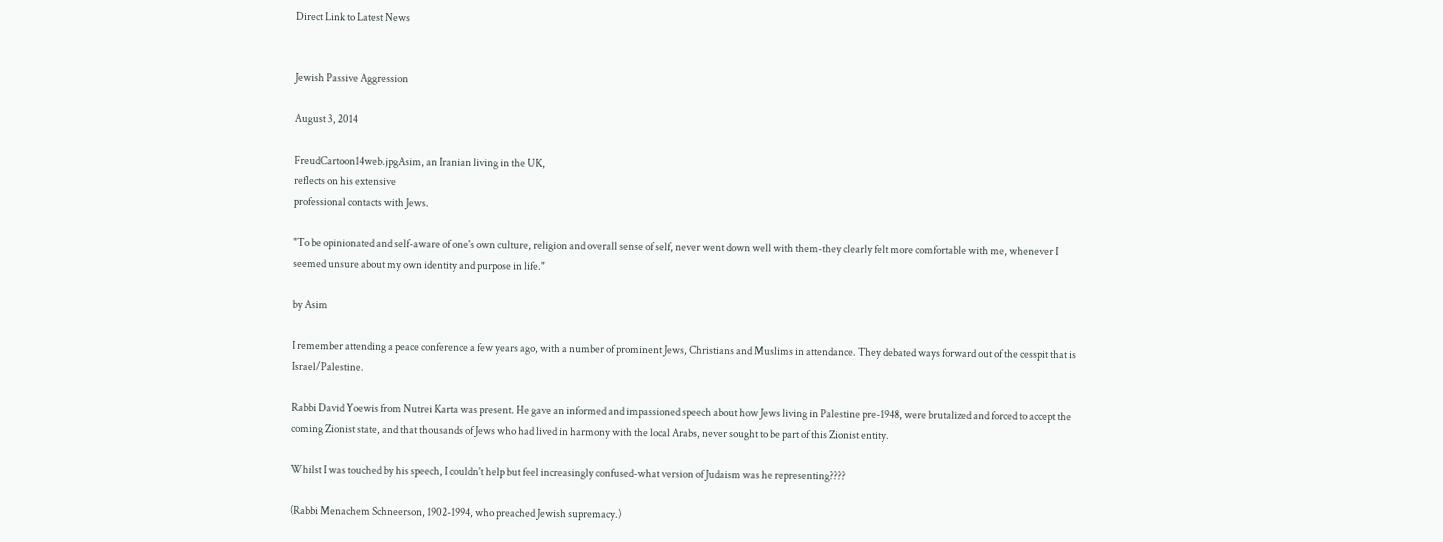Direct Link to Latest News


Jewish Passive Aggression

August 3, 2014

FreudCartoon14web.jpgAsim, an Iranian living in the UK,
reflects on his extensive
professional contacts with Jews.

"To be opinionated and self-aware of one's own culture, religion and overall sense of self, never went down well with them-they clearly felt more comfortable with me, whenever I seemed unsure about my own identity and purpose in life."

by Asim

I remember attending a peace conference a few years ago, with a number of prominent Jews, Christians and Muslims in attendance. They debated ways forward out of the cesspit that is Israel/Palestine.

Rabbi David Yoewis from Nutrei Karta was present. He gave an informed and impassioned speech about how Jews living in Palestine pre-1948, were brutalized and forced to accept the coming Zionist state, and that thousands of Jews who had lived in harmony with the local Arabs, never sought to be part of this Zionist entity.

Whilst I was touched by his speech, I couldn't help but feel increasingly confused-what version of Judaism was he representing????

(Rabbi Menachem Schneerson, 1902-1994, who preached Jewish supremacy.)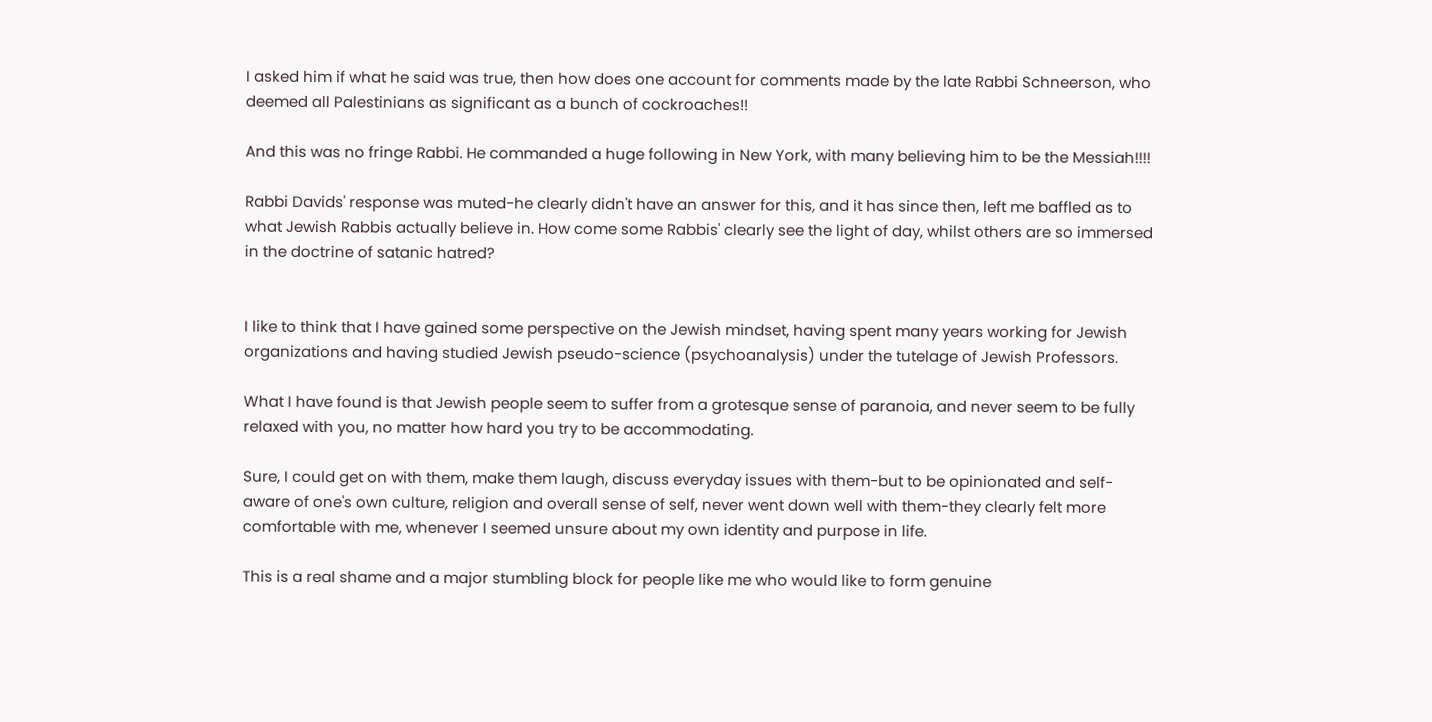I asked him if what he said was true, then how does one account for comments made by the late Rabbi Schneerson, who deemed all Palestinians as significant as a bunch of cockroaches!!

And this was no fringe Rabbi. He commanded a huge following in New York, with many believing him to be the Messiah!!!!

Rabbi Davids' response was muted-he clearly didn't have an answer for this, and it has since then, left me baffled as to what Jewish Rabbis actually believe in. How come some Rabbis' clearly see the light of day, whilst others are so immersed in the doctrine of satanic hatred?


I like to think that I have gained some perspective on the Jewish mindset, having spent many years working for Jewish organizations and having studied Jewish pseudo-science (psychoanalysis) under the tutelage of Jewish Professors.

What I have found is that Jewish people seem to suffer from a grotesque sense of paranoia, and never seem to be fully relaxed with you, no matter how hard you try to be accommodating.

Sure, I could get on with them, make them laugh, discuss everyday issues with them-but to be opinionated and self-aware of one's own culture, religion and overall sense of self, never went down well with them-they clearly felt more comfortable with me, whenever I seemed unsure about my own identity and purpose in life.

This is a real shame and a major stumbling block for people like me who would like to form genuine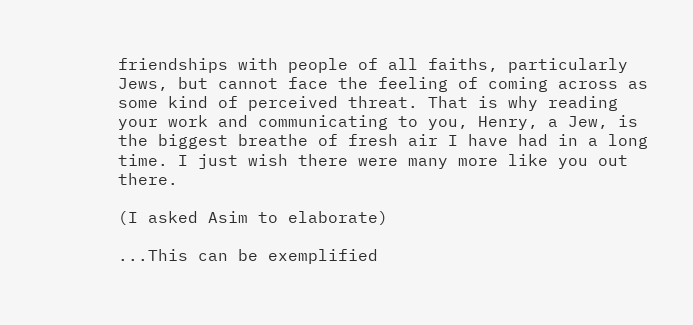friendships with people of all faiths, particularly Jews, but cannot face the feeling of coming across as some kind of perceived threat. That is why reading your work and communicating to you, Henry, a Jew, is the biggest breathe of fresh air I have had in a long time. I just wish there were many more like you out there.

(I asked Asim to elaborate)

...This can be exemplified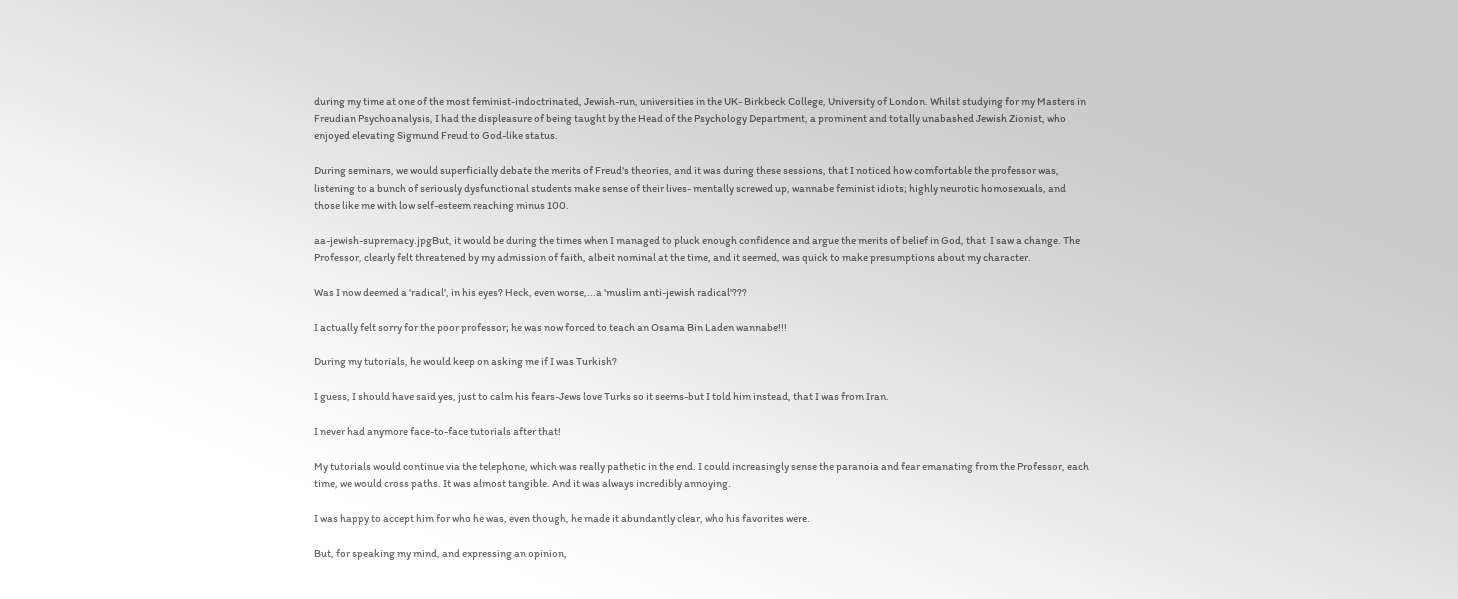during my time at one of the most feminist-indoctrinated, Jewish-run, universities in the UK- Birkbeck College, University of London. Whilst studying for my Masters in Freudian Psychoanalysis, I had the displeasure of being taught by the Head of the Psychology Department, a prominent and totally unabashed Jewish Zionist, who enjoyed elevating Sigmund Freud to God-like status.

During seminars, we would superficially debate the merits of Freud's theories, and it was during these sessions, that I noticed how comfortable the professor was, listening to a bunch of seriously dysfunctional students make sense of their lives- mentally screwed up, wannabe feminist idiots; highly neurotic homosexuals, and those like me with low self-esteem reaching minus 100.

aa-jewish-supremacy.jpgBut, it would be during the times when I managed to pluck enough confidence and argue the merits of belief in God, that  I saw a change. The Professor, clearly felt threatened by my admission of faith, albeit nominal at the time, and it seemed, was quick to make presumptions about my character.

Was I now deemed a 'radical', in his eyes? Heck, even worse,...a 'muslim anti-jewish radical'???

I actually felt sorry for the poor professor; he was now forced to teach an Osama Bin Laden wannabe!!!

During my tutorials, he would keep on asking me if I was Turkish?

I guess, I should have said yes, just to calm his fears-Jews love Turks so it seems-but I told him instead, that I was from Iran.

I never had anymore face-to-face tutorials after that!

My tutorials would continue via the telephone, which was really pathetic in the end. I could increasingly sense the paranoia and fear emanating from the Professor, each time, we would cross paths. It was almost tangible. And it was always incredibly annoying.

I was happy to accept him for who he was, even though, he made it abundantly clear, who his favorites were.

But, for speaking my mind, and expressing an opinion,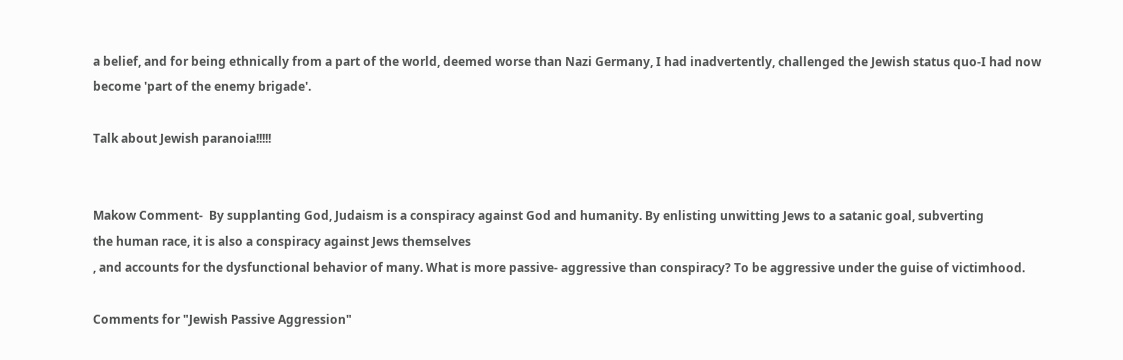a belief, and for being ethnically from a part of the world, deemed worse than Nazi Germany, I had inadvertently, challenged the Jewish status quo-I had now become 'part of the enemy brigade'.

Talk about Jewish paranoia!!!!!


Makow Comment-  By supplanting God, Judaism is a conspiracy against God and humanity. By enlisting unwitting Jews to a satanic goal, subverting
the human race, it is also a conspiracy against Jews themselves
, and accounts for the dysfunctional behavior of many. What is more passive- aggressive than conspiracy? To be aggressive under the guise of victimhood.

Comments for "Jewish Passive Aggression"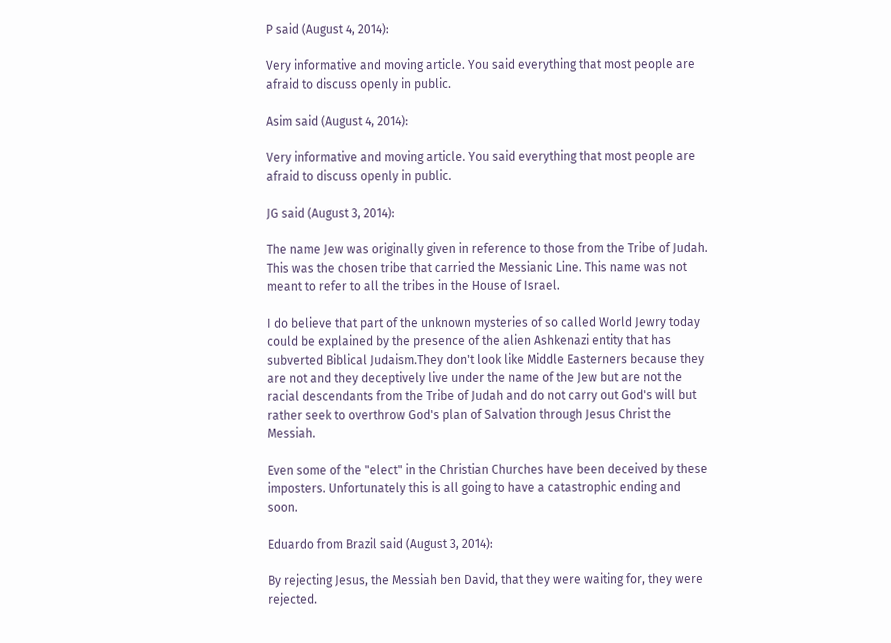P said (August 4, 2014):

Very informative and moving article. You said everything that most people are afraid to discuss openly in public.

Asim said (August 4, 2014):

Very informative and moving article. You said everything that most people are afraid to discuss openly in public.

JG said (August 3, 2014):

The name Jew was originally given in reference to those from the Tribe of Judah. This was the chosen tribe that carried the Messianic Line. This name was not meant to refer to all the tribes in the House of Israel.

I do believe that part of the unknown mysteries of so called World Jewry today could be explained by the presence of the alien Ashkenazi entity that has subverted Biblical Judaism.They don't look like Middle Easterners because they are not and they deceptively live under the name of the Jew but are not the racial descendants from the Tribe of Judah and do not carry out God's will but rather seek to overthrow God's plan of Salvation through Jesus Christ the Messiah.

Even some of the "elect" in the Christian Churches have been deceived by these imposters. Unfortunately this is all going to have a catastrophic ending and soon.

Eduardo from Brazil said (August 3, 2014):

By rejecting Jesus, the Messiah ben David, that they were waiting for, they were rejected.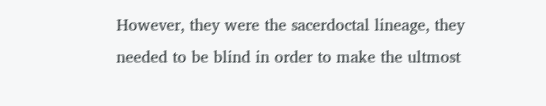However, they were the sacerdoctal lineage, they needed to be blind in order to make the ultmost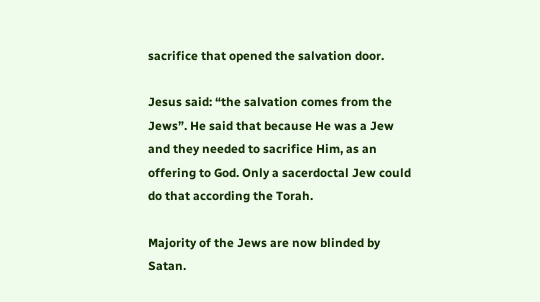sacrifice that opened the salvation door.

Jesus said: “the salvation comes from the Jews”. He said that because He was a Jew and they needed to sacrifice Him, as an offering to God. Only a sacerdoctal Jew could do that according the Torah.

Majority of the Jews are now blinded by Satan.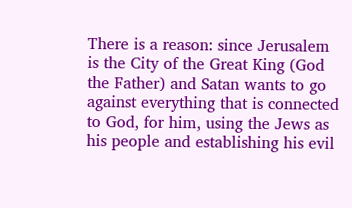There is a reason: since Jerusalem is the City of the Great King (God the Father) and Satan wants to go against everything that is connected to God, for him, using the Jews as his people and establishing his evil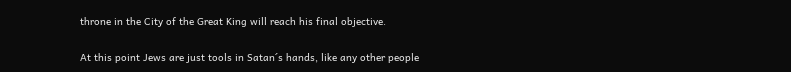throne in the City of the Great King will reach his final objective.

At this point Jews are just tools in Satan´s hands, like any other people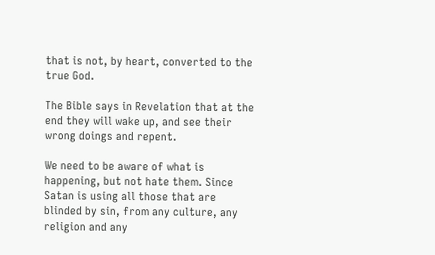that is not, by heart, converted to the true God.

The Bible says in Revelation that at the end they will wake up, and see their wrong doings and repent.

We need to be aware of what is happening, but not hate them. Since Satan is using all those that are blinded by sin, from any culture, any religion and any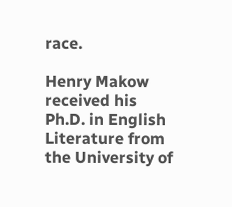race.

Henry Makow received his Ph.D. in English Literature from the University of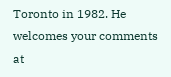Toronto in 1982. He welcomes your comments at